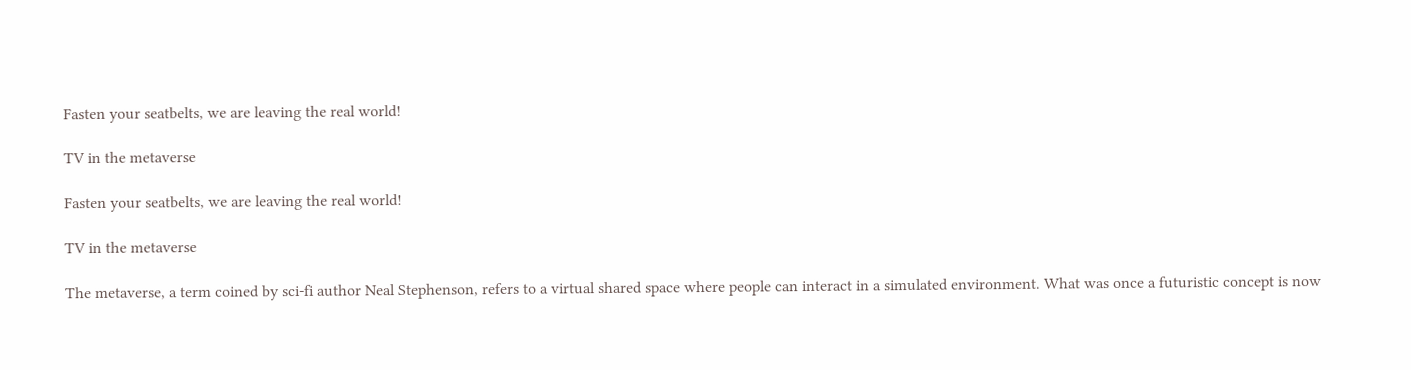Fasten your seatbelts, we are leaving the real world!

TV in the metaverse

Fasten your seatbelts, we are leaving the real world!

TV in the metaverse

The metaverse, a term coined by sci-fi author Neal Stephenson, refers to a virtual shared space where people can interact in a simulated environment. What was once a futuristic concept is now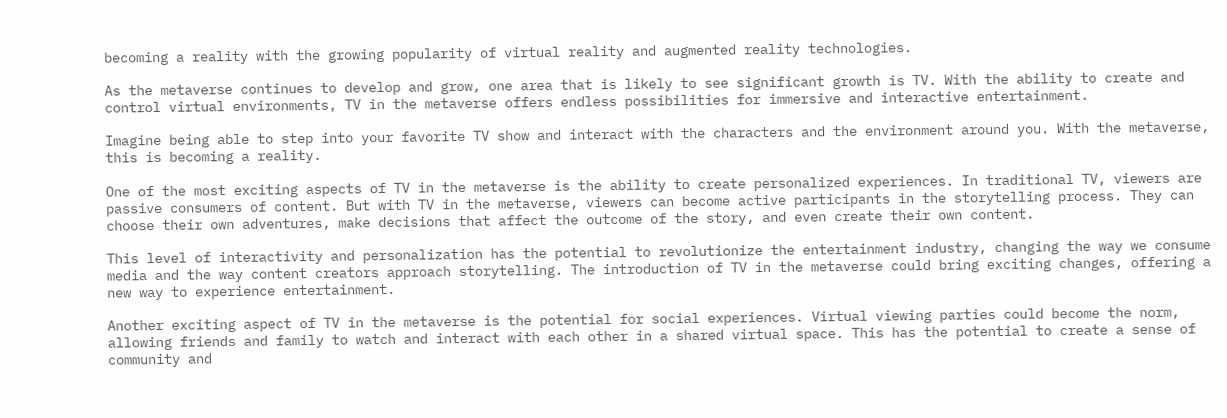becoming a reality with the growing popularity of virtual reality and augmented reality technologies.

As the metaverse continues to develop and grow, one area that is likely to see significant growth is TV. With the ability to create and control virtual environments, TV in the metaverse offers endless possibilities for immersive and interactive entertainment.

Imagine being able to step into your favorite TV show and interact with the characters and the environment around you. With the metaverse, this is becoming a reality.

One of the most exciting aspects of TV in the metaverse is the ability to create personalized experiences. In traditional TV, viewers are passive consumers of content. But with TV in the metaverse, viewers can become active participants in the storytelling process. They can choose their own adventures, make decisions that affect the outcome of the story, and even create their own content.

This level of interactivity and personalization has the potential to revolutionize the entertainment industry, changing the way we consume media and the way content creators approach storytelling. The introduction of TV in the metaverse could bring exciting changes, offering a new way to experience entertainment.

Another exciting aspect of TV in the metaverse is the potential for social experiences. Virtual viewing parties could become the norm, allowing friends and family to watch and interact with each other in a shared virtual space. This has the potential to create a sense of community and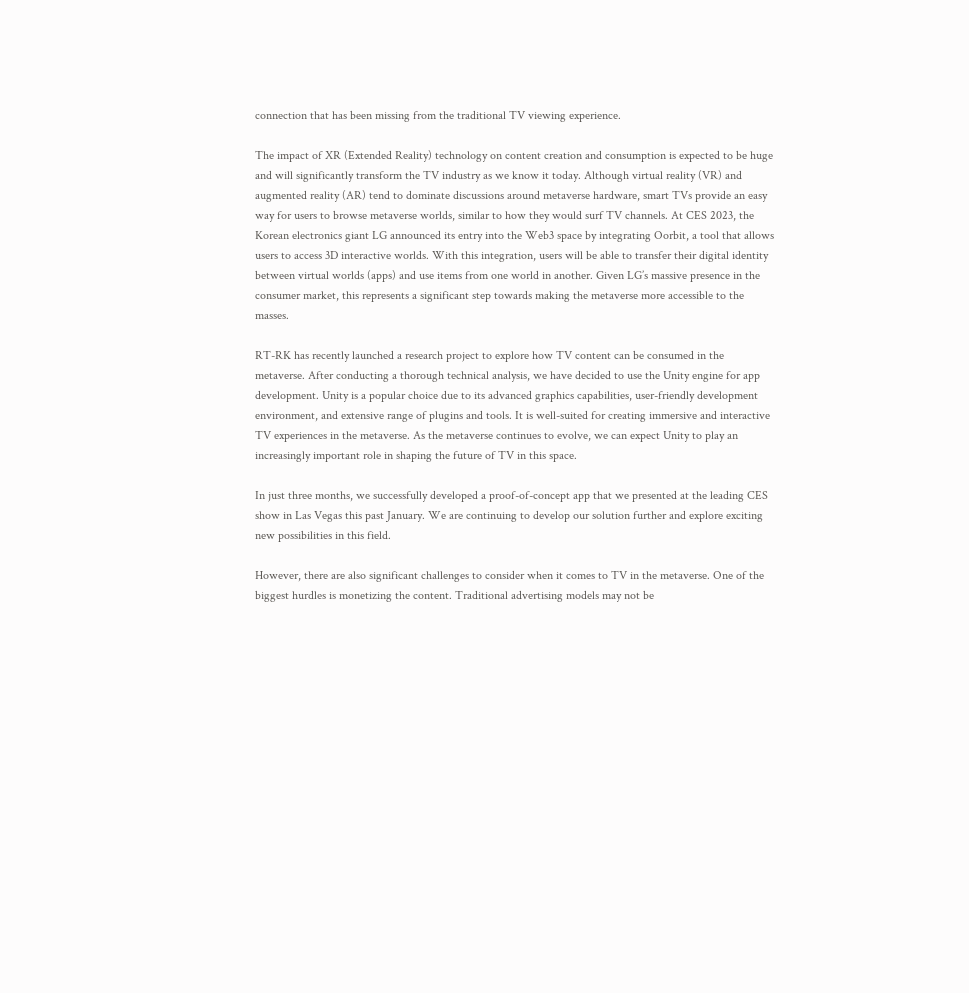connection that has been missing from the traditional TV viewing experience.

The impact of XR (Extended Reality) technology on content creation and consumption is expected to be huge and will significantly transform the TV industry as we know it today. Although virtual reality (VR) and augmented reality (AR) tend to dominate discussions around metaverse hardware, smart TVs provide an easy way for users to browse metaverse worlds, similar to how they would surf TV channels. At CES 2023, the Korean electronics giant LG announced its entry into the Web3 space by integrating Oorbit, a tool that allows users to access 3D interactive worlds. With this integration, users will be able to transfer their digital identity between virtual worlds (apps) and use items from one world in another. Given LG’s massive presence in the consumer market, this represents a significant step towards making the metaverse more accessible to the masses.

RT-RK has recently launched a research project to explore how TV content can be consumed in the metaverse. After conducting a thorough technical analysis, we have decided to use the Unity engine for app development. Unity is a popular choice due to its advanced graphics capabilities, user-friendly development environment, and extensive range of plugins and tools. It is well-suited for creating immersive and interactive TV experiences in the metaverse. As the metaverse continues to evolve, we can expect Unity to play an increasingly important role in shaping the future of TV in this space.

In just three months, we successfully developed a proof-of-concept app that we presented at the leading CES show in Las Vegas this past January. We are continuing to develop our solution further and explore exciting new possibilities in this field.

However, there are also significant challenges to consider when it comes to TV in the metaverse. One of the biggest hurdles is monetizing the content. Traditional advertising models may not be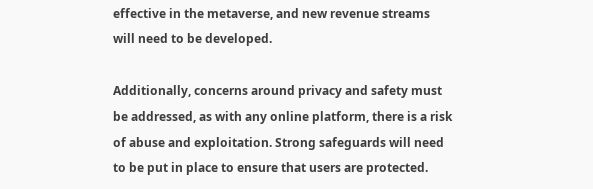effective in the metaverse, and new revenue streams will need to be developed.

Additionally, concerns around privacy and safety must be addressed, as with any online platform, there is a risk of abuse and exploitation. Strong safeguards will need to be put in place to ensure that users are protected.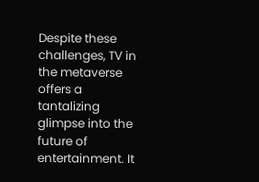Despite these challenges, TV in the metaverse offers a tantalizing glimpse into the future of entertainment. It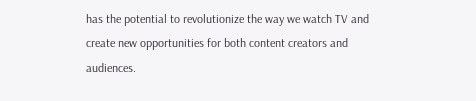has the potential to revolutionize the way we watch TV and create new opportunities for both content creators and audiences.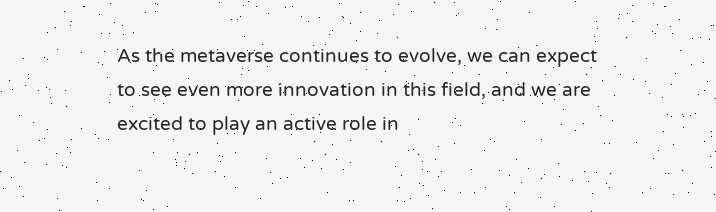As the metaverse continues to evolve, we can expect to see even more innovation in this field, and we are excited to play an active role in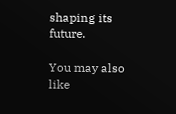shaping its future.

You may also like